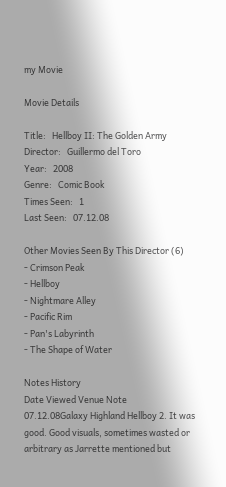my Movie

Movie Details

Title:   Hellboy II: The Golden Army
Director:   Guillermo del Toro
Year:   2008
Genre:   Comic Book
Times Seen:   1
Last Seen:   07.12.08

Other Movies Seen By This Director (6)
- Crimson Peak
- Hellboy
- Nightmare Alley
- Pacific Rim
- Pan's Labyrinth
- The Shape of Water

Notes History
Date Viewed Venue Note
07.12.08Galaxy Highland Hellboy 2. It was good. Good visuals, sometimes wasted or arbitrary as Jarrette mentioned but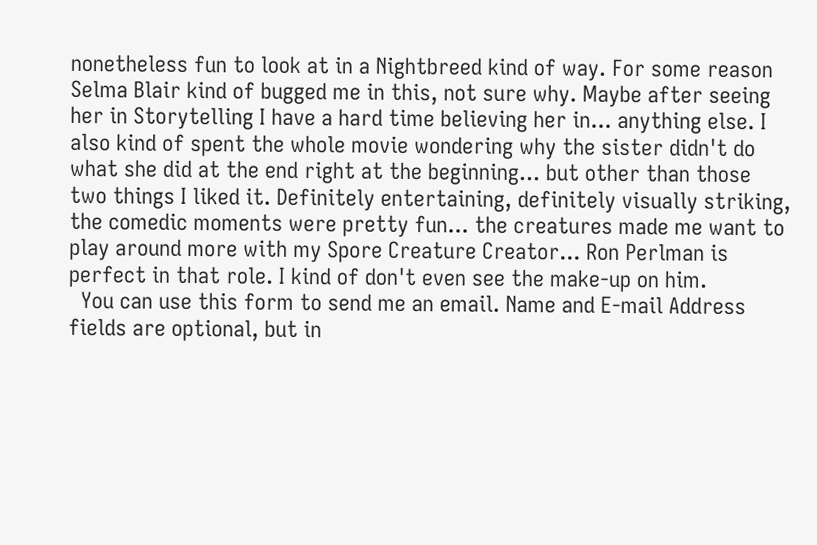nonetheless fun to look at in a Nightbreed kind of way. For some reason Selma Blair kind of bugged me in this, not sure why. Maybe after seeing her in Storytelling I have a hard time believing her in... anything else. I also kind of spent the whole movie wondering why the sister didn't do what she did at the end right at the beginning... but other than those two things I liked it. Definitely entertaining, definitely visually striking, the comedic moments were pretty fun... the creatures made me want to play around more with my Spore Creature Creator... Ron Perlman is perfect in that role. I kind of don't even see the make-up on him.
  You can use this form to send me an email. Name and E-mail Address fields are optional, but in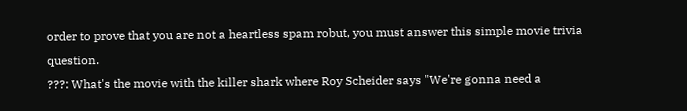order to prove that you are not a heartless spam robut, you must answer this simple movie trivia question.
???: What's the movie with the killer shark where Roy Scheider says "We're gonna need a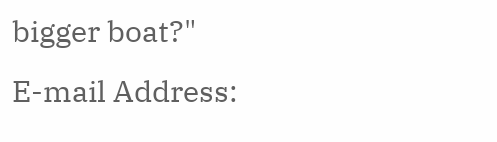bigger boat?"
E-mail Address: